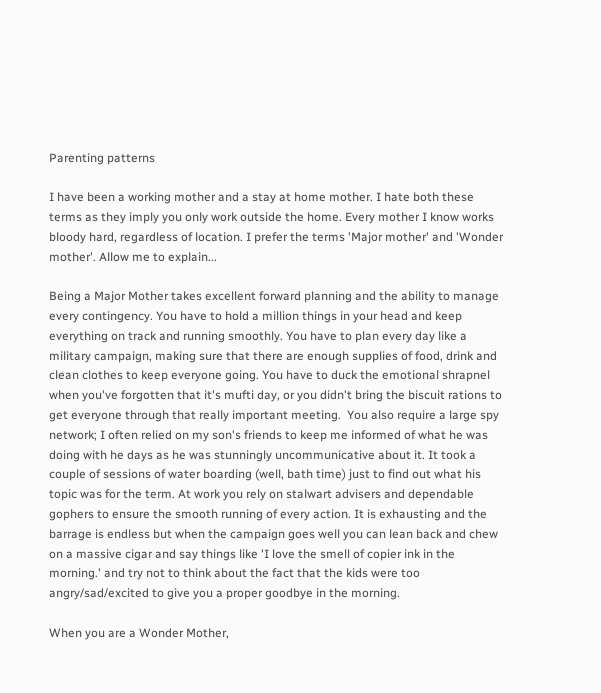Parenting patterns

I have been a working mother and a stay at home mother. I hate both these terms as they imply you only work outside the home. Every mother I know works bloody hard, regardless of location. I prefer the terms 'Major mother' and 'Wonder mother'. Allow me to explain...

Being a Major Mother takes excellent forward planning and the ability to manage every contingency. You have to hold a million things in your head and keep everything on track and running smoothly. You have to plan every day like a military campaign, making sure that there are enough supplies of food, drink and clean clothes to keep everyone going. You have to duck the emotional shrapnel when you've forgotten that it's mufti day, or you didn't bring the biscuit rations to get everyone through that really important meeting.  You also require a large spy network; I often relied on my son's friends to keep me informed of what he was doing with he days as he was stunningly uncommunicative about it. It took a couple of sessions of water boarding (well, bath time) just to find out what his topic was for the term. At work you rely on stalwart advisers and dependable gophers to ensure the smooth running of every action. It is exhausting and the barrage is endless but when the campaign goes well you can lean back and chew on a massive cigar and say things like 'I love the smell of copier ink in the morning.' and try not to think about the fact that the kids were too angry/sad/excited to give you a proper goodbye in the morning.

When you are a Wonder Mother,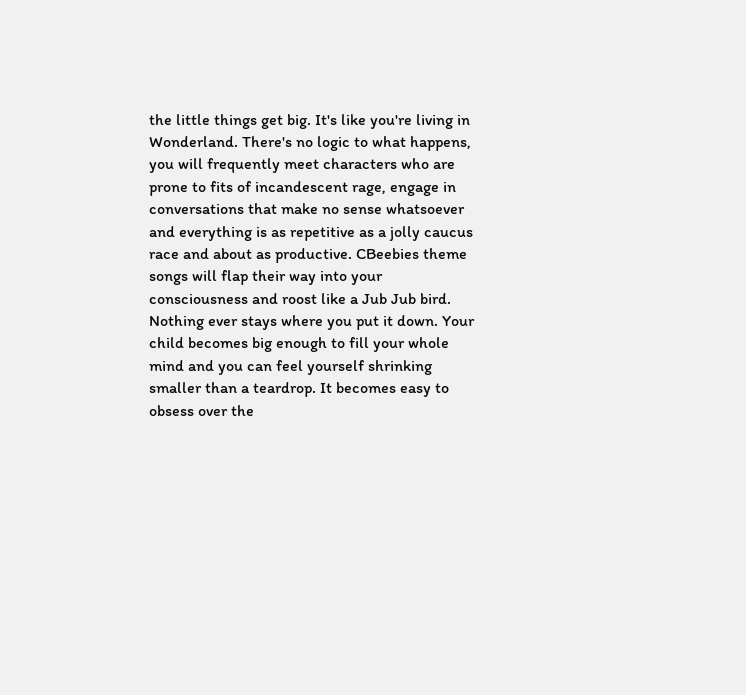the little things get big. It's like you're living in Wonderland. There's no logic to what happens, you will frequently meet characters who are prone to fits of incandescent rage, engage in conversations that make no sense whatsoever and everything is as repetitive as a jolly caucus race and about as productive. CBeebies theme songs will flap their way into your consciousness and roost like a Jub Jub bird. Nothing ever stays where you put it down. Your child becomes big enough to fill your whole mind and you can feel yourself shrinking smaller than a teardrop. It becomes easy to obsess over the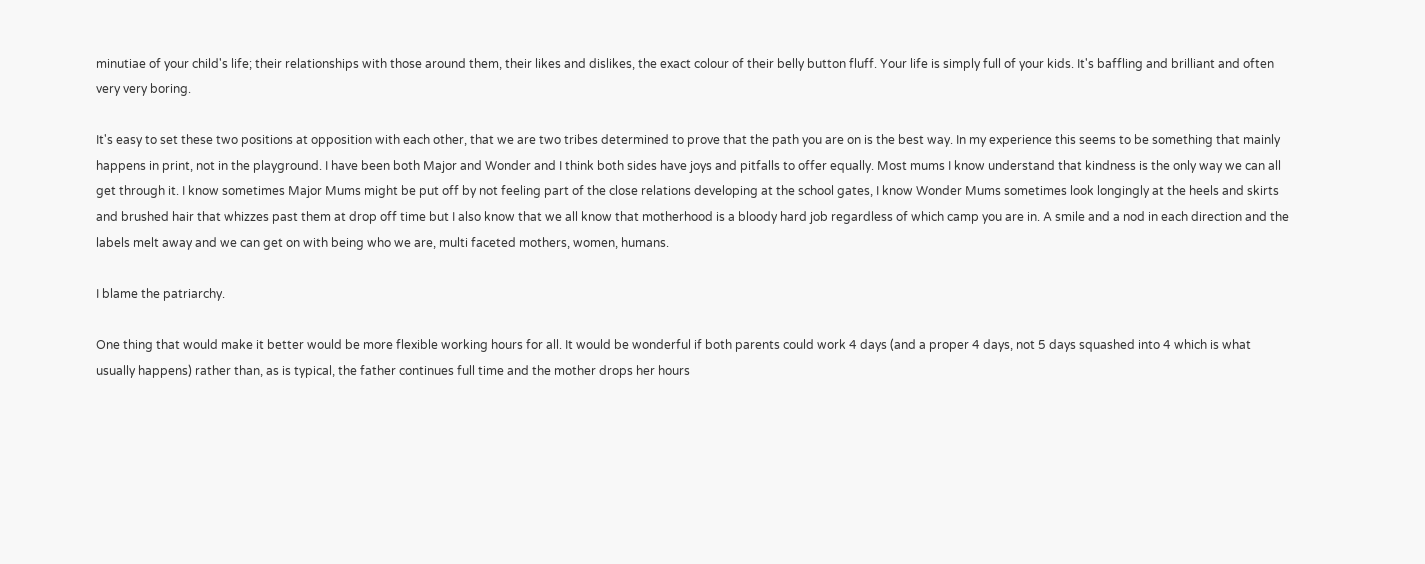minutiae of your child's life; their relationships with those around them, their likes and dislikes, the exact colour of their belly button fluff. Your life is simply full of your kids. It's baffling and brilliant and often very very boring.

It's easy to set these two positions at opposition with each other, that we are two tribes determined to prove that the path you are on is the best way. In my experience this seems to be something that mainly happens in print, not in the playground. I have been both Major and Wonder and I think both sides have joys and pitfalls to offer equally. Most mums I know understand that kindness is the only way we can all get through it. I know sometimes Major Mums might be put off by not feeling part of the close relations developing at the school gates, I know Wonder Mums sometimes look longingly at the heels and skirts and brushed hair that whizzes past them at drop off time but I also know that we all know that motherhood is a bloody hard job regardless of which camp you are in. A smile and a nod in each direction and the labels melt away and we can get on with being who we are, multi faceted mothers, women, humans.

I blame the patriarchy.

One thing that would make it better would be more flexible working hours for all. It would be wonderful if both parents could work 4 days (and a proper 4 days, not 5 days squashed into 4 which is what usually happens) rather than, as is typical, the father continues full time and the mother drops her hours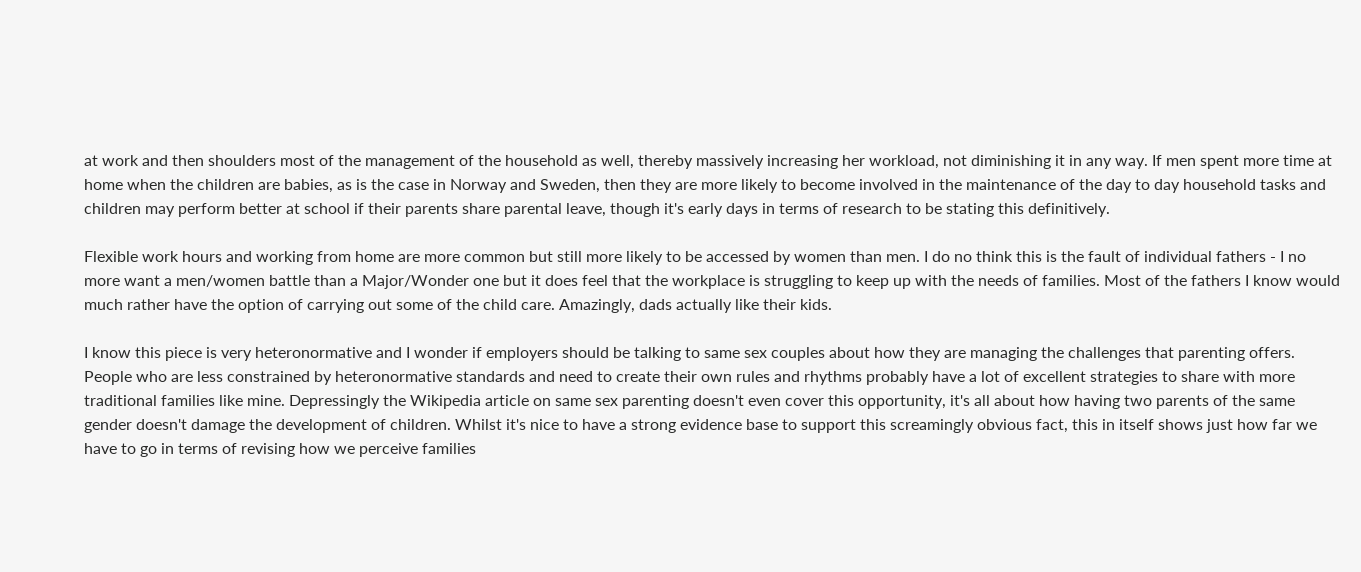at work and then shoulders most of the management of the household as well, thereby massively increasing her workload, not diminishing it in any way. If men spent more time at home when the children are babies, as is the case in Norway and Sweden, then they are more likely to become involved in the maintenance of the day to day household tasks and children may perform better at school if their parents share parental leave, though it's early days in terms of research to be stating this definitively.

Flexible work hours and working from home are more common but still more likely to be accessed by women than men. I do no think this is the fault of individual fathers - I no more want a men/women battle than a Major/Wonder one but it does feel that the workplace is struggling to keep up with the needs of families. Most of the fathers I know would much rather have the option of carrying out some of the child care. Amazingly, dads actually like their kids.

I know this piece is very heteronormative and I wonder if employers should be talking to same sex couples about how they are managing the challenges that parenting offers. People who are less constrained by heteronormative standards and need to create their own rules and rhythms probably have a lot of excellent strategies to share with more traditional families like mine. Depressingly the Wikipedia article on same sex parenting doesn't even cover this opportunity, it's all about how having two parents of the same gender doesn't damage the development of children. Whilst it's nice to have a strong evidence base to support this screamingly obvious fact, this in itself shows just how far we have to go in terms of revising how we perceive families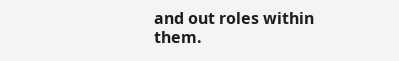and out roles within them.